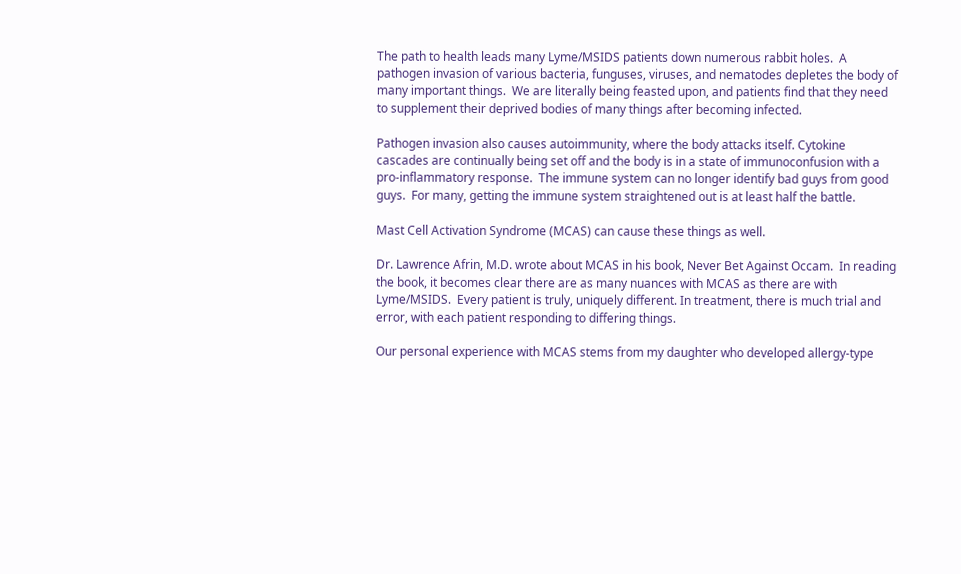The path to health leads many Lyme/MSIDS patients down numerous rabbit holes.  A pathogen invasion of various bacteria, funguses, viruses, and nematodes depletes the body of many important things.  We are literally being feasted upon, and patients find that they need to supplement their deprived bodies of many things after becoming infected.

Pathogen invasion also causes autoimmunity, where the body attacks itself. Cytokine cascades are continually being set off and the body is in a state of immunoconfusion with a pro-inflammatory response.  The immune system can no longer identify bad guys from good guys.  For many, getting the immune system straightened out is at least half the battle.

Mast Cell Activation Syndrome (MCAS) can cause these things as well.

Dr. Lawrence Afrin, M.D. wrote about MCAS in his book, Never Bet Against Occam.  In reading the book, it becomes clear there are as many nuances with MCAS as there are with Lyme/MSIDS.  Every patient is truly, uniquely different. In treatment, there is much trial and error, with each patient responding to differing things.

Our personal experience with MCAS stems from my daughter who developed allergy-type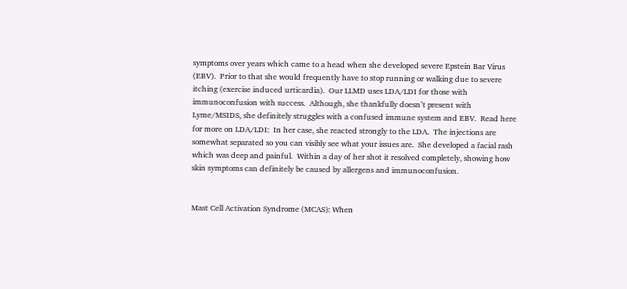symptoms over years which came to a head when she developed severe Epstein Bar Virus (EBV).  Prior to that she would frequently have to stop running or walking due to severe itching (exercise induced urticardia).  Our LLMD uses LDA/LDI for those with immunoconfusion with success.  Although, she thankfully doesn’t present with Lyme/MSIDS, she definitely struggles with a confused immune system and EBV.  Read here for more on LDA/LDI:  In her case, she reacted strongly to the LDA.  The injections are  somewhat separated so you can visibly see what your issues are.  She developed a facial rash which was deep and painful.  Within a day of her shot it resolved completely, showing how skin symptoms can definitely be caused by allergens and immunoconfusion.


Mast Cell Activation Syndrome (MCAS): When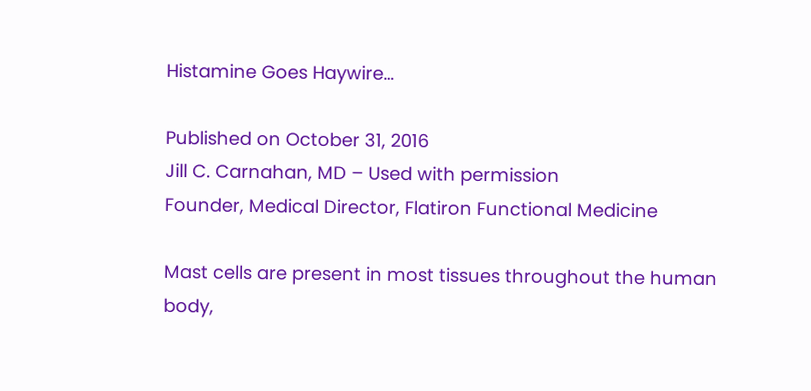Histamine Goes Haywire…

Published on October 31, 2016
Jill C. Carnahan, MD – Used with permission
Founder, Medical Director, Flatiron Functional Medicine

Mast cells are present in most tissues throughout the human body,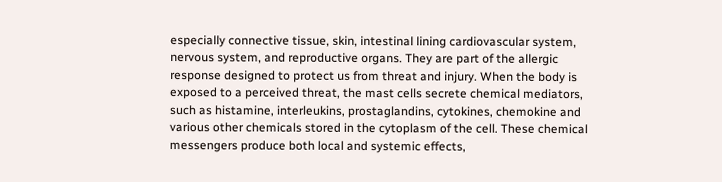especially connective tissue, skin, intestinal lining cardiovascular system, nervous system, and reproductive organs. They are part of the allergic response designed to protect us from threat and injury. When the body is exposed to a perceived threat, the mast cells secrete chemical mediators, such as histamine, interleukins, prostaglandins, cytokines, chemokine and various other chemicals stored in the cytoplasm of the cell. These chemical messengers produce both local and systemic effects,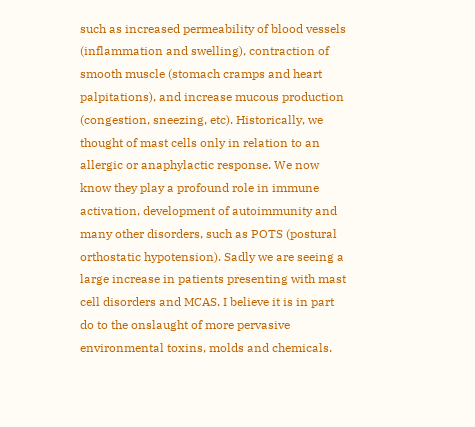such as increased permeability of blood vessels (inflammation and swelling), contraction of smooth muscle (stomach cramps and heart palpitations), and increase mucous production (congestion, sneezing, etc). Historically, we thought of mast cells only in relation to an allergic or anaphylactic response. We now know they play a profound role in immune activation, development of autoimmunity and many other disorders, such as POTS (postural orthostatic hypotension). Sadly we are seeing a large increase in patients presenting with mast cell disorders and MCAS. I believe it is in part do to the onslaught of more pervasive environmental toxins, molds and chemicals.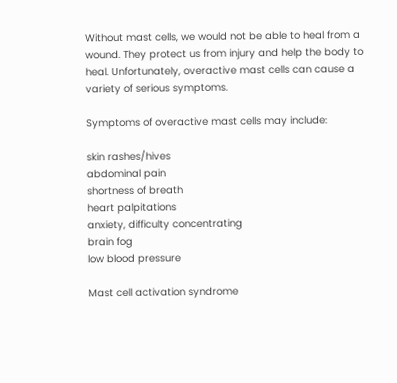Without mast cells, we would not be able to heal from a wound. They protect us from injury and help the body to heal. Unfortunately, overactive mast cells can cause a variety of serious symptoms.

Symptoms of overactive mast cells may include:

skin rashes/hives
abdominal pain
shortness of breath
heart palpitations
anxiety, difficulty concentrating
brain fog
low blood pressure

Mast cell activation syndrome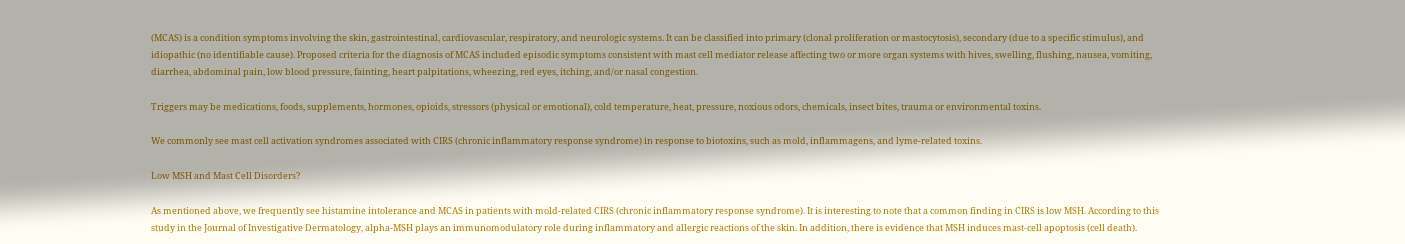(MCAS) is a condition symptoms involving the skin, gastrointestinal, cardiovascular, respiratory, and neurologic systems. It can be classified into primary (clonal proliferation or mastocytosis), secondary (due to a specific stimulus), and idiopathic (no identifiable cause). Proposed criteria for the diagnosis of MCAS included episodic symptoms consistent with mast cell mediator release affecting two or more organ systems with hives, swelling, flushing, nausea, vomiting, diarrhea, abdominal pain, low blood pressure, fainting, heart palpitations, wheezing, red eyes, itching, and/or nasal congestion.

Triggers may be medications, foods, supplements, hormones, opioids, stressors (physical or emotional), cold temperature, heat, pressure, noxious odors, chemicals, insect bites, trauma or environmental toxins.

We commonly see mast cell activation syndromes associated with CIRS (chronic inflammatory response syndrome) in response to biotoxins, such as mold, inflammagens, and lyme-related toxins.

Low MSH and Mast Cell Disorders?

As mentioned above, we frequently see histamine intolerance and MCAS in patients with mold-related CIRS (chronic inflammatory response syndrome). It is interesting to note that a common finding in CIRS is low MSH. According to this study in the Journal of Investigative Dermatology, alpha-MSH plays an immunomodulatory role during inflammatory and allergic reactions of the skin. In addition, there is evidence that MSH induces mast-cell apoptosis (cell death).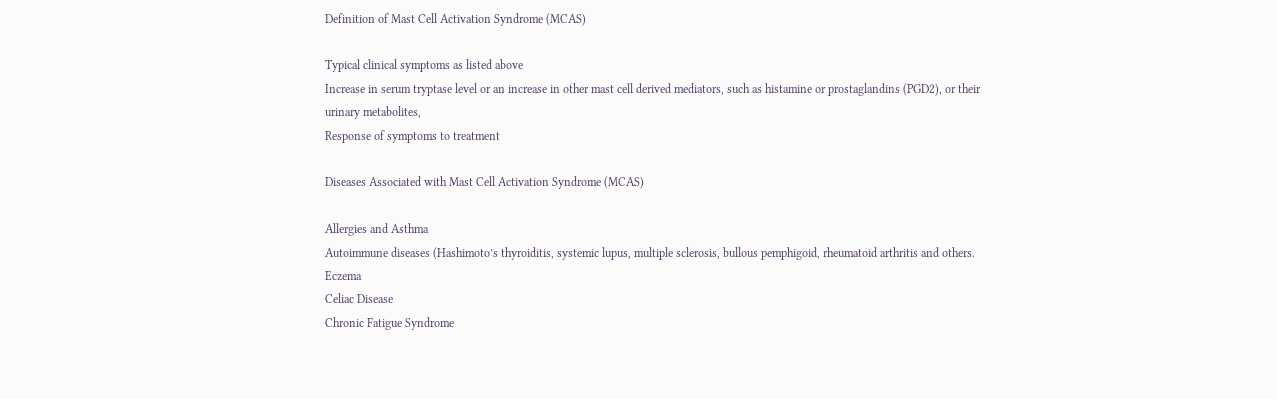Definition of Mast Cell Activation Syndrome (MCAS)

Typical clinical symptoms as listed above
Increase in serum tryptase level or an increase in other mast cell derived mediators, such as histamine or prostaglandins (PGD2), or their urinary metabolites,
Response of symptoms to treatment

Diseases Associated with Mast Cell Activation Syndrome (MCAS)

Allergies and Asthma
Autoimmune diseases (Hashimoto’s thyroiditis, systemic lupus, multiple sclerosis, bullous pemphigoid, rheumatoid arthritis and others.                                            Eczema
Celiac Disease
Chronic Fatigue Syndrome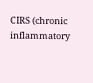CIRS (chronic inflammatory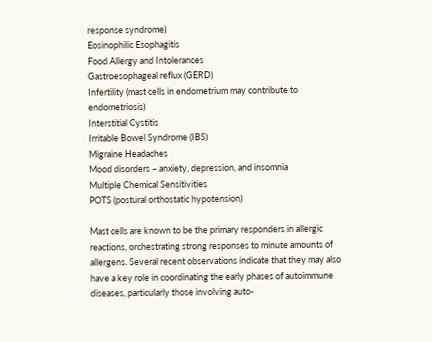response syndrome)
Eosinophilic Esophagitis
Food Allergy and Intolerances
Gastroesophageal reflux (GERD)
Infertility (mast cells in endometrium may contribute to endometriosis)
Interstitial Cystitis
Irritable Bowel Syndrome (IBS)
Migraine Headaches
Mood disorders – anxiety, depression, and insomnia
Multiple Chemical Sensitivities
POTS (postural orthostatic hypotension)

Mast cells are known to be the primary responders in allergic reactions, orchestrating strong responses to minute amounts of allergens. Several recent observations indicate that they may also have a key role in coordinating the early phases of autoimmune diseases, particularly those involving auto-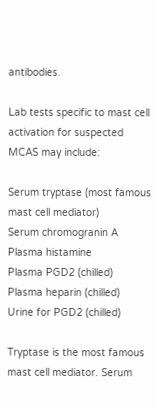antibodies.

Lab tests specific to mast cell activation for suspected MCAS may include:

Serum tryptase (most famous mast cell mediator)
Serum chromogranin A
Plasma histamine
Plasma PGD2 (chilled)
Plasma heparin (chilled)
Urine for PGD2 (chilled)

Tryptase is the most famous mast cell mediator. Serum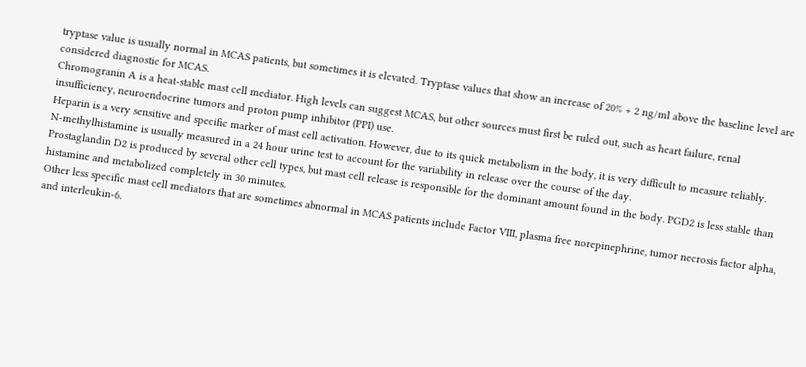tryptase value is usually normal in MCAS patients, but sometimes it is elevated. Tryptase values that show an increase of 20% + 2 ng/ml above the baseline level are considered diagnostic for MCAS.
Chromogranin A is a heat-stable mast cell mediator. High levels can suggest MCAS, but other sources must first be ruled out, such as heart failure, renal insufficiency, neuroendocrine tumors and proton pump inhibitor (PPI) use.
Heparin is a very sensitive and specific marker of mast cell activation. However, due to its quick metabolism in the body, it is very difficult to measure reliably.
N-methylhistamine is usually measured in a 24 hour urine test to account for the variability in release over the course of the day.
Prostaglandin D2 is produced by several other cell types, but mast cell release is responsible for the dominant amount found in the body. PGD2 is less stable than histamine and metabolized completely in 30 minutes.
Other less specific mast cell mediators that are sometimes abnormal in MCAS patients include Factor VIII, plasma free norepinephrine, tumor necrosis factor alpha, and interleukin-6.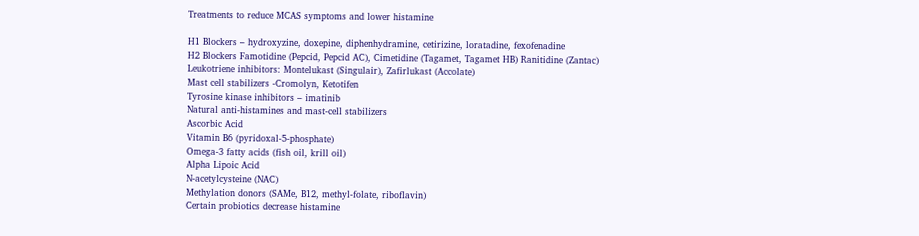Treatments to reduce MCAS symptoms and lower histamine

H1 Blockers – hydroxyzine, doxepine, diphenhydramine, cetirizine, loratadine, fexofenadine
H2 Blockers Famotidine (Pepcid, Pepcid AC), Cimetidine (Tagamet, Tagamet HB) Ranitidine (Zantac)
Leukotriene inhibitors: Montelukast (Singulair), Zafirlukast (Accolate)
Mast cell stabilizers -Cromolyn, Ketotifen
Tyrosine kinase inhibitors – imatinib
Natural anti-histamines and mast-cell stabilizers
Ascorbic Acid
Vitamin B6 (pyridoxal-5-phosphate)
Omega-3 fatty acids (fish oil, krill oil)
Alpha Lipoic Acid
N-acetylcysteine (NAC)
Methylation donors (SAMe, B12, methyl-folate, riboflavin)
Certain probiotics decrease histamine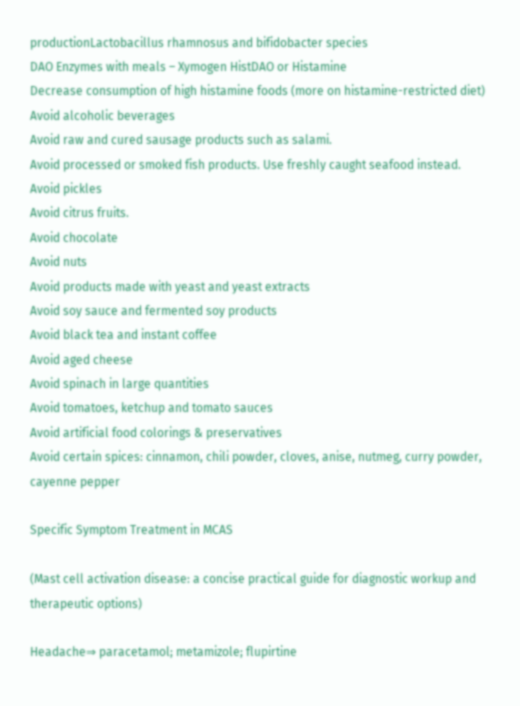productionLactobacillus rhamnosus and bifidobacter species
DAO Enzymes with meals – Xymogen HistDAO or Histamine
Decrease consumption of high histamine foods (more on histamine-restricted diet)
Avoid alcoholic beverages
Avoid raw and cured sausage products such as salami.
Avoid processed or smoked fish products. Use freshly caught seafood instead.
Avoid pickles
Avoid citrus fruits.
Avoid chocolate
Avoid nuts
Avoid products made with yeast and yeast extracts
Avoid soy sauce and fermented soy products
Avoid black tea and instant coffee
Avoid aged cheese
Avoid spinach in large quantities
Avoid tomatoes, ketchup and tomato sauces
Avoid artificial food colorings & preservatives
Avoid certain spices: cinnamon, chili powder, cloves, anise, nutmeg, curry powder, cayenne pepper

Specific Symptom Treatment in MCAS

(Mast cell activation disease: a concise practical guide for diagnostic workup and therapeutic options)

Headache⇒ paracetamol; metamizole; flupirtine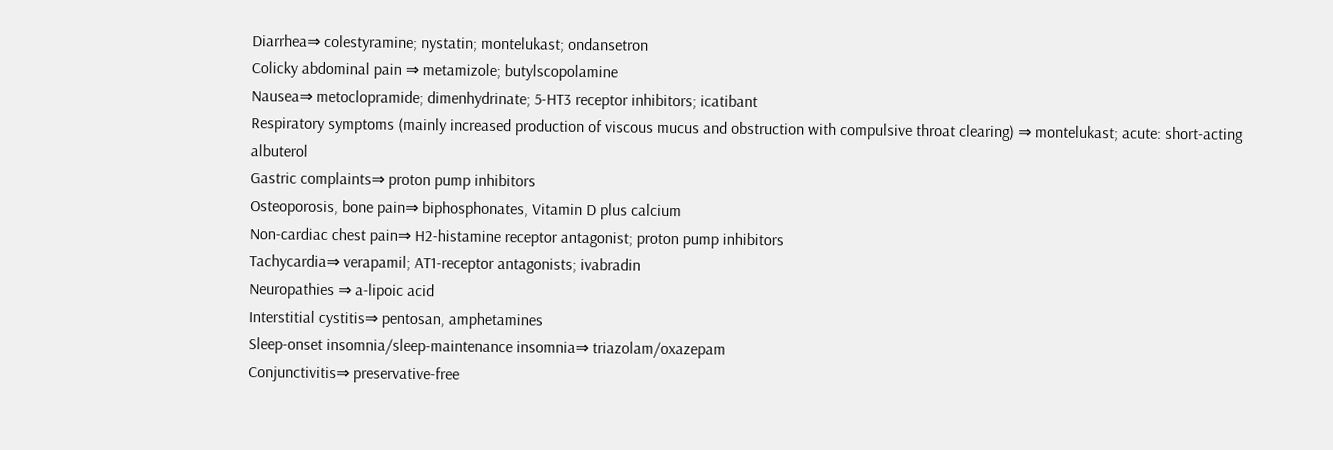Diarrhea⇒ colestyramine; nystatin; montelukast; ondansetron
Colicky abdominal pain ⇒ metamizole; butylscopolamine
Nausea⇒ metoclopramide; dimenhydrinate; 5-HT3 receptor inhibitors; icatibant
Respiratory symptoms (mainly increased production of viscous mucus and obstruction with compulsive throat clearing) ⇒ montelukast; acute: short-acting albuterol
Gastric complaints⇒ proton pump inhibitors
Osteoporosis, bone pain⇒ biphosphonates, Vitamin D plus calcium
Non-cardiac chest pain⇒ H2-histamine receptor antagonist; proton pump inhibitors
Tachycardia⇒ verapamil; AT1-receptor antagonists; ivabradin
Neuropathies ⇒ a-lipoic acid
Interstitial cystitis⇒ pentosan, amphetamines
Sleep-onset insomnia/sleep-maintenance insomnia⇒ triazolam/oxazepam
Conjunctivitis⇒ preservative-free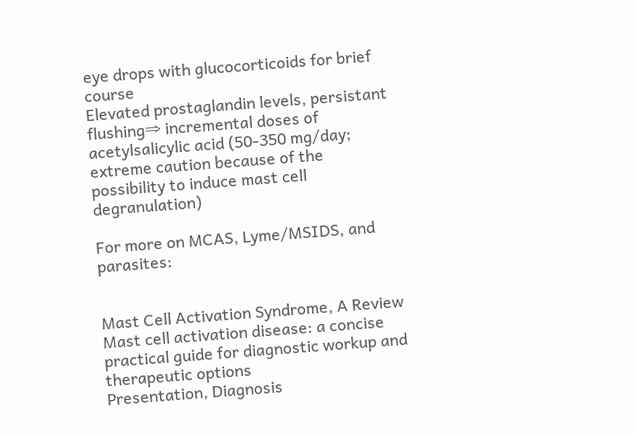eye drops with glucocorticoids for brief course
Elevated prostaglandin levels, persistant flushing⇒ incremental doses of acetylsalicylic acid (50-350 mg/day; extreme caution because of the possibility to induce mast cell degranulation)

For more on MCAS, Lyme/MSIDS, and parasites:


Mast Cell Activation Syndrome, A Review
Mast cell activation disease: a concise practical guide for diagnostic workup and therapeutic options
Presentation, Diagnosis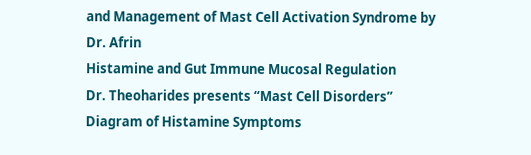and Management of Mast Cell Activation Syndrome by Dr. Afrin
Histamine and Gut Immune Mucosal Regulation
Dr. Theoharides presents “Mast Cell Disorders”
Diagram of Histamine Symptoms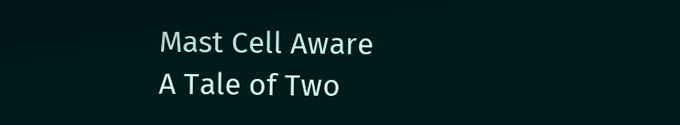Mast Cell Aware
A Tale of Two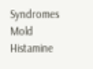Syndromes
Mold Histamine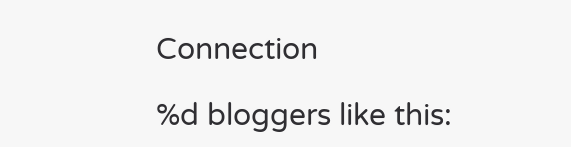Connection

%d bloggers like this: